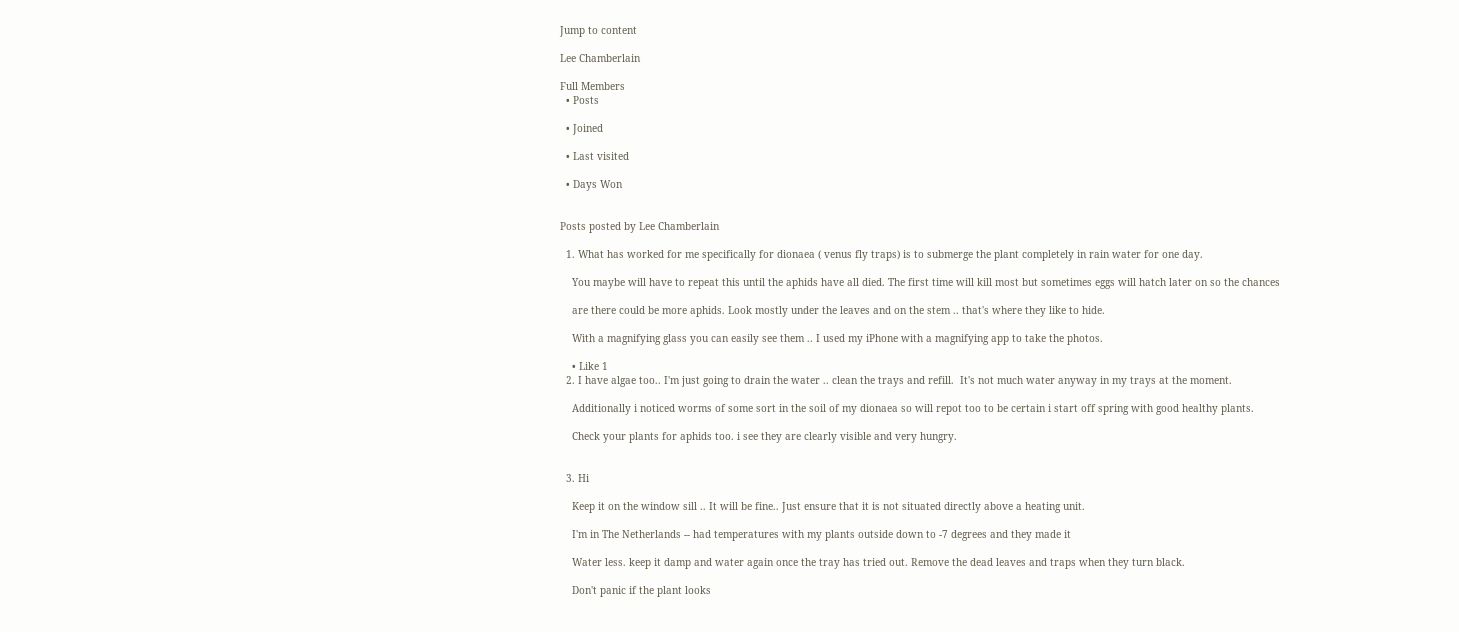Jump to content

Lee Chamberlain

Full Members
  • Posts

  • Joined

  • Last visited

  • Days Won


Posts posted by Lee Chamberlain

  1. What has worked for me specifically for dionaea ( venus fly traps) is to submerge the plant completely in rain water for one day.

    You maybe will have to repeat this until the aphids have all died. The first time will kill most but sometimes eggs will hatch later on so the chances

    are there could be more aphids. Look mostly under the leaves and on the stem .. that's where they like to hide.

    With a magnifying glass you can easily see them .. I used my iPhone with a magnifying app to take the photos.

    • Like 1
  2. I have algae too.. I'm just going to drain the water .. clean the trays and refill.  It's not much water anyway in my trays at the moment.

    Additionally i noticed worms of some sort in the soil of my dionaea so will repot too to be certain i start off spring with good healthy plants.

    Check your plants for aphids too. i see they are clearly visible and very hungry.


  3. Hi

    Keep it on the window sill .. It will be fine.. Just ensure that it is not situated directly above a heating unit.

    I'm in The Netherlands -- had temperatures with my plants outside down to -7 degrees and they made it

    Water less. keep it damp and water again once the tray has tried out. Remove the dead leaves and traps when they turn black.

    Don't panic if the plant looks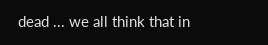dead ... we all think that in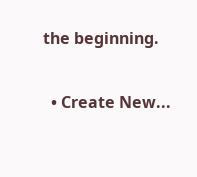the beginning.

  • Create New...